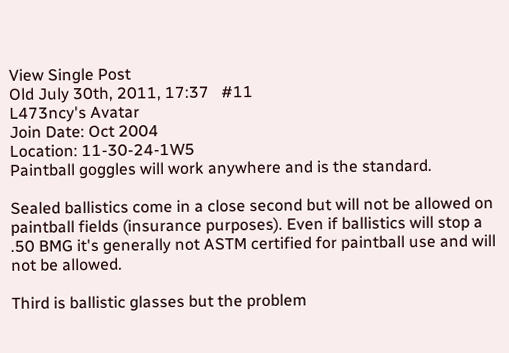View Single Post
Old July 30th, 2011, 17:37   #11
L473ncy's Avatar
Join Date: Oct 2004
Location: 11-30-24-1W5
Paintball goggles will work anywhere and is the standard.

Sealed ballistics come in a close second but will not be allowed on paintball fields (insurance purposes). Even if ballistics will stop a .50 BMG it's generally not ASTM certified for paintball use and will not be allowed.

Third is ballistic glasses but the problem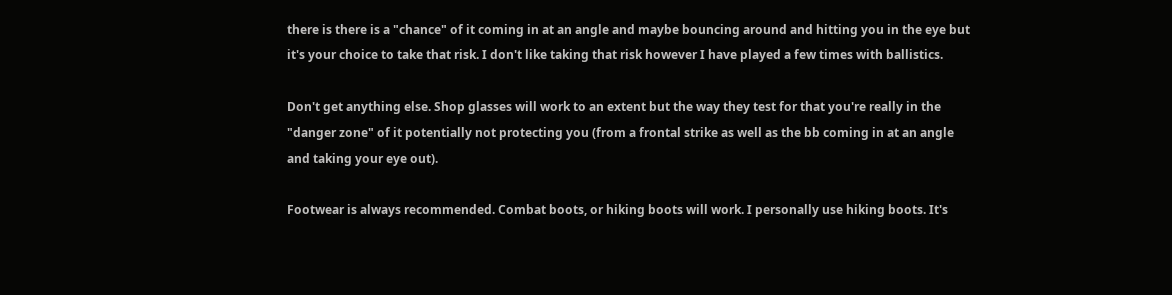there is there is a "chance" of it coming in at an angle and maybe bouncing around and hitting you in the eye but it's your choice to take that risk. I don't like taking that risk however I have played a few times with ballistics.

Don't get anything else. Shop glasses will work to an extent but the way they test for that you're really in the "danger zone" of it potentially not protecting you (from a frontal strike as well as the bb coming in at an angle and taking your eye out).

Footwear is always recommended. Combat boots, or hiking boots will work. I personally use hiking boots. It's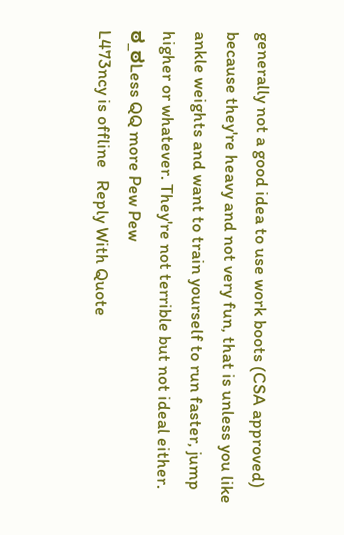generally not a good idea to use work boots (CSA approved) because they're heavy and not very fun, that is unless you like ankle weights and want to train yourself to run faster, jump higher or whatever. They're not terrible but not ideal either.
ಠ_ಠLess QQ more Pew Pew
L473ncy is offline   Reply With Quote